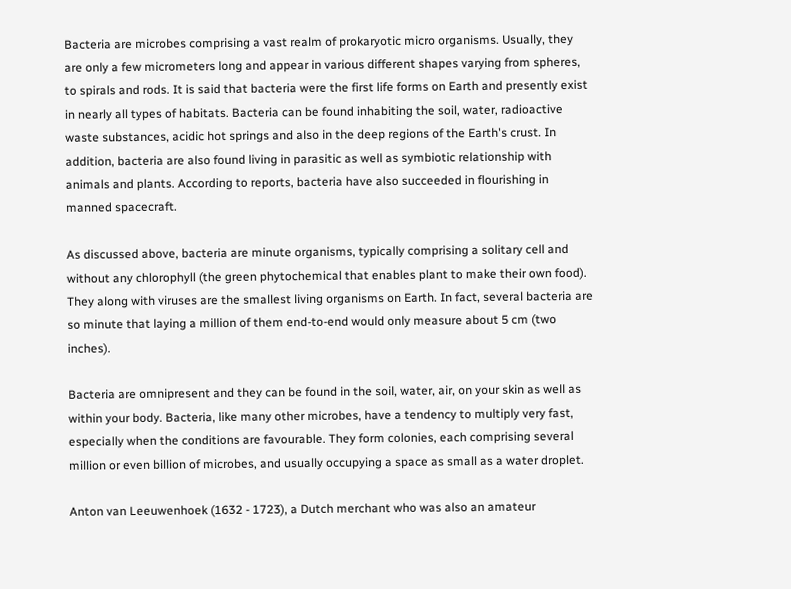Bacteria are microbes comprising a vast realm of prokaryotic micro organisms. Usually, they are only a few micrometers long and appear in various different shapes varying from spheres, to spirals and rods. It is said that bacteria were the first life forms on Earth and presently exist in nearly all types of habitats. Bacteria can be found inhabiting the soil, water, radioactive waste substances, acidic hot springs and also in the deep regions of the Earth's crust. In addition, bacteria are also found living in parasitic as well as symbiotic relationship with animals and plants. According to reports, bacteria have also succeeded in flourishing in manned spacecraft.

As discussed above, bacteria are minute organisms, typically comprising a solitary cell and without any chlorophyll (the green phytochemical that enables plant to make their own food). They along with viruses are the smallest living organisms on Earth. In fact, several bacteria are so minute that laying a million of them end-to-end would only measure about 5 cm (two inches).

Bacteria are omnipresent and they can be found in the soil, water, air, on your skin as well as within your body. Bacteria, like many other microbes, have a tendency to multiply very fast, especially when the conditions are favourable. They form colonies, each comprising several million or even billion of microbes, and usually occupying a space as small as a water droplet.

Anton van Leeuwenhoek (1632 - 1723), a Dutch merchant who was also an amateur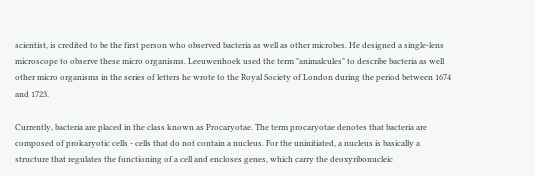scientist, is credited to be the first person who observed bacteria as well as other microbes. He designed a single-lens microscope to observe these micro organisms. Leeuwenhoek used the term "animalcules" to describe bacteria as well other micro organisms in the series of letters he wrote to the Royal Society of London during the period between 1674 and 1723.

Currently, bacteria are placed in the class known as Procaryotae. The term procaryotae denotes that bacteria are composed of prokaryotic cells - cells that do not contain a nucleus. For the uninitiated, a nucleus is basically a structure that regulates the functioning of a cell and encloses genes, which carry the deoxyribonucleic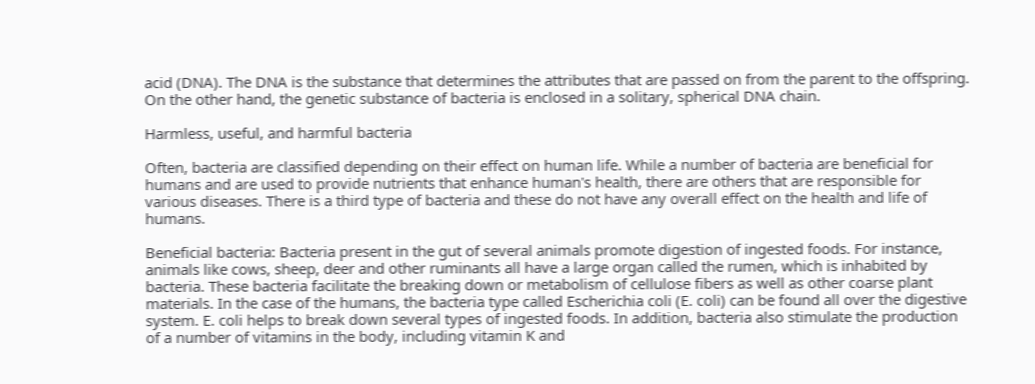acid (DNA). The DNA is the substance that determines the attributes that are passed on from the parent to the offspring. On the other hand, the genetic substance of bacteria is enclosed in a solitary, spherical DNA chain.

Harmless, useful, and harmful bacteria

Often, bacteria are classified depending on their effect on human life. While a number of bacteria are beneficial for humans and are used to provide nutrients that enhance human's health, there are others that are responsible for various diseases. There is a third type of bacteria and these do not have any overall effect on the health and life of humans.

Beneficial bacteria: Bacteria present in the gut of several animals promote digestion of ingested foods. For instance, animals like cows, sheep, deer and other ruminants all have a large organ called the rumen, which is inhabited by bacteria. These bacteria facilitate the breaking down or metabolism of cellulose fibers as well as other coarse plant materials. In the case of the humans, the bacteria type called Escherichia coli (E. coli) can be found all over the digestive system. E. coli helps to break down several types of ingested foods. In addition, bacteria also stimulate the production of a number of vitamins in the body, including vitamin K and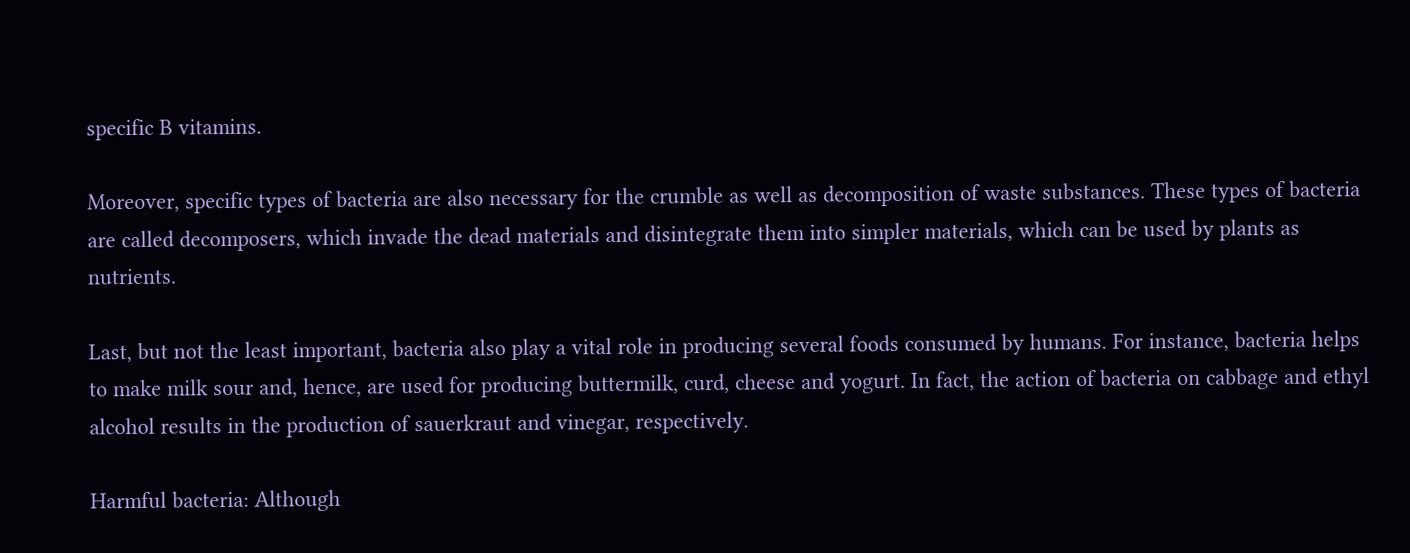specific B vitamins.

Moreover, specific types of bacteria are also necessary for the crumble as well as decomposition of waste substances. These types of bacteria are called decomposers, which invade the dead materials and disintegrate them into simpler materials, which can be used by plants as nutrients.

Last, but not the least important, bacteria also play a vital role in producing several foods consumed by humans. For instance, bacteria helps to make milk sour and, hence, are used for producing buttermilk, curd, cheese and yogurt. In fact, the action of bacteria on cabbage and ethyl alcohol results in the production of sauerkraut and vinegar, respectively.

Harmful bacteria: Although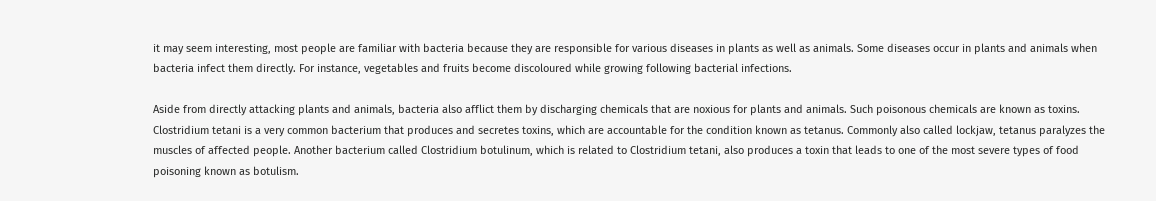it may seem interesting, most people are familiar with bacteria because they are responsible for various diseases in plants as well as animals. Some diseases occur in plants and animals when bacteria infect them directly. For instance, vegetables and fruits become discoloured while growing following bacterial infections.

Aside from directly attacking plants and animals, bacteria also afflict them by discharging chemicals that are noxious for plants and animals. Such poisonous chemicals are known as toxins. Clostridium tetani is a very common bacterium that produces and secretes toxins, which are accountable for the condition known as tetanus. Commonly also called lockjaw, tetanus paralyzes the muscles of affected people. Another bacterium called Clostridium botulinum, which is related to Clostridium tetani, also produces a toxin that leads to one of the most severe types of food poisoning known as botulism.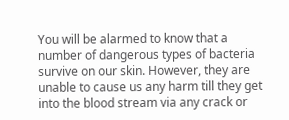You will be alarmed to know that a number of dangerous types of bacteria survive on our skin. However, they are unable to cause us any harm till they get into the blood stream via any crack or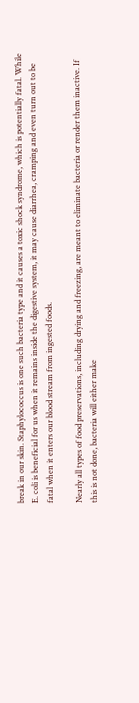break in our skin. Staphylococcus is one such bacteria type and it causes a toxic shock syndrome, which is potentially fatal. While E. coli is beneficial for us when it remains inside the digestive system, it may cause diarrhea, cramping and even turn out to be fatal when it enters our blood stream from ingested foods.

Nearly all types of food preservations, including drying and freezing, are meant to eliminate bacteria or render them inactive. If this is not done, bacteria will either make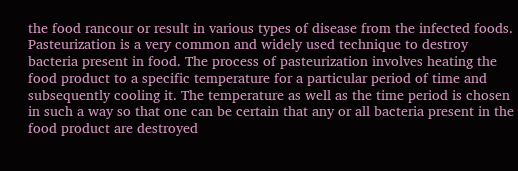the food rancour or result in various types of disease from the infected foods. Pasteurization is a very common and widely used technique to destroy bacteria present in food. The process of pasteurization involves heating the food product to a specific temperature for a particular period of time and subsequently cooling it. The temperature as well as the time period is chosen in such a way so that one can be certain that any or all bacteria present in the food product are destroyed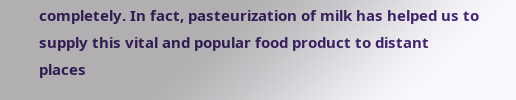completely. In fact, pasteurization of milk has helped us to supply this vital and popular food product to distant places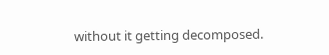without it getting decomposed.